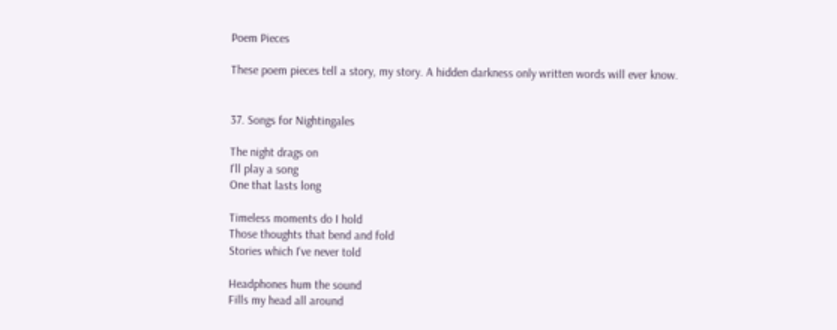Poem Pieces

These poem pieces tell a story, my story. A hidden darkness only written words will ever know.


37. Songs for Nightingales

The night drags on
I'll play a song
One that lasts long

Timeless moments do I hold
Those thoughts that bend and fold
Stories which I've never told

Headphones hum the sound
Fills my head all around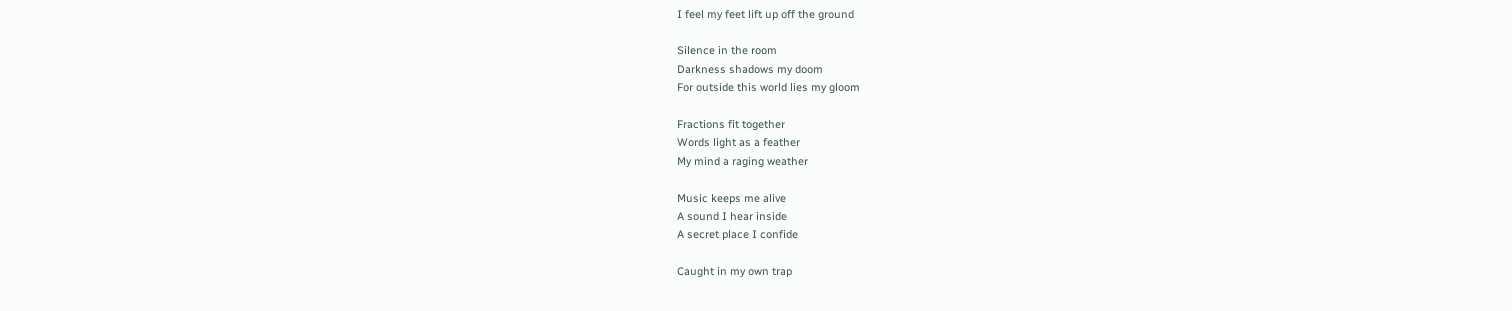I feel my feet lift up off the ground

Silence in the room
Darkness shadows my doom
For outside this world lies my gloom

Fractions fit together
Words light as a feather
My mind a raging weather

Music keeps me alive
A sound I hear inside
A secret place I confide

Caught in my own trap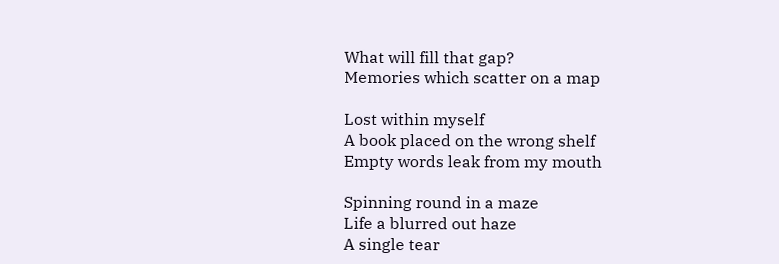What will fill that gap?
Memories which scatter on a map

Lost within myself
A book placed on the wrong shelf
Empty words leak from my mouth

Spinning round in a maze
Life a blurred out haze
A single tear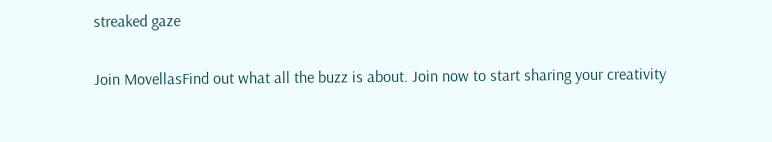streaked gaze


Join MovellasFind out what all the buzz is about. Join now to start sharing your creativity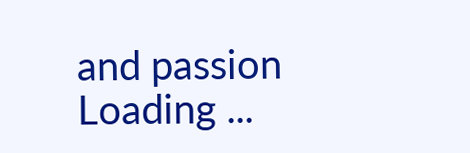and passion
Loading ...